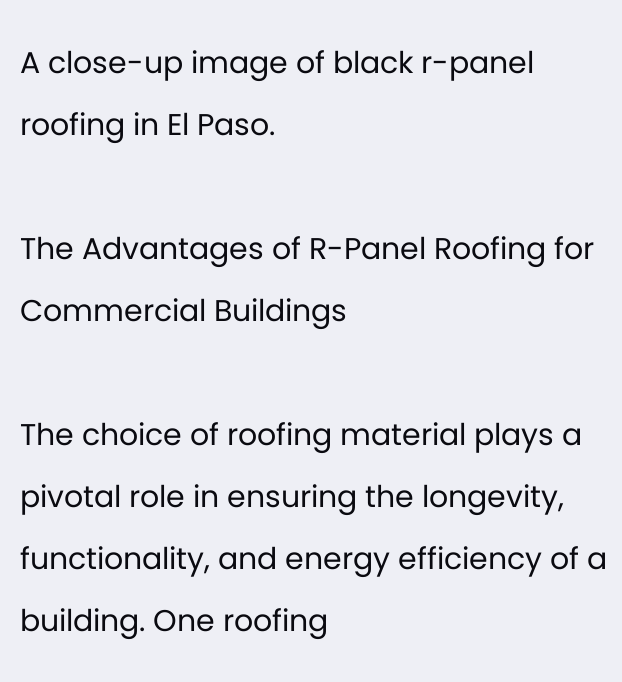A close-up image of black r-panel roofing in El Paso.

The Advantages of R-Panel Roofing for Commercial Buildings

The choice of roofing material plays a pivotal role in ensuring the longevity, functionality, and energy efficiency of a building. One roofing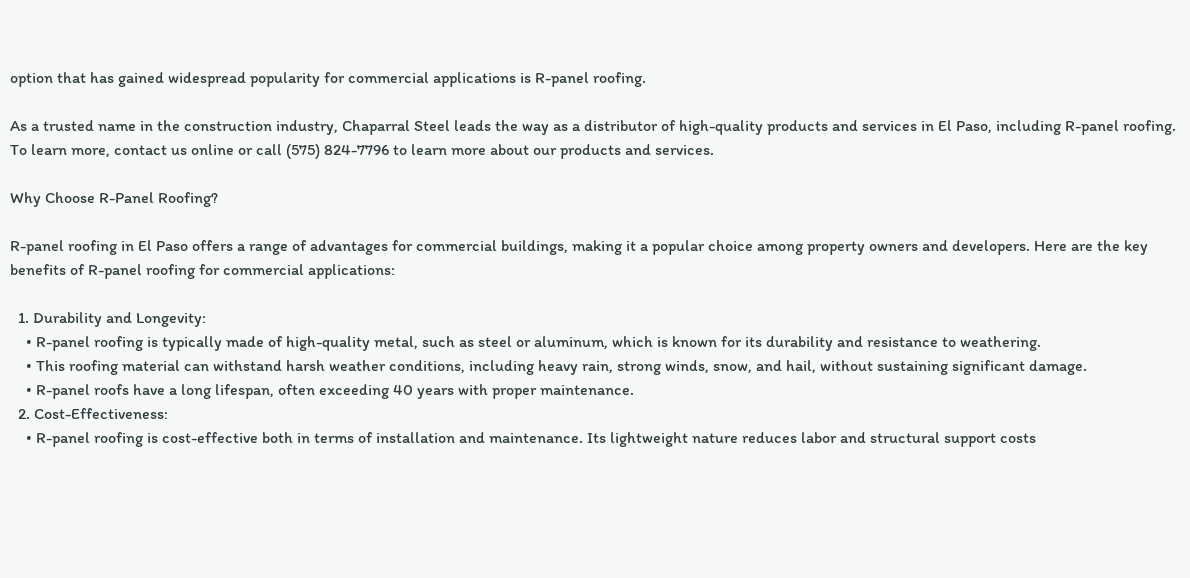option that has gained widespread popularity for commercial applications is R-panel roofing.

As a trusted name in the construction industry, Chaparral Steel leads the way as a distributor of high-quality products and services in El Paso, including R-panel roofing. To learn more, contact us online or call (575) 824-7796 to learn more about our products and services.

Why Choose R-Panel Roofing?

R-panel roofing in El Paso offers a range of advantages for commercial buildings, making it a popular choice among property owners and developers. Here are the key benefits of R-panel roofing for commercial applications:

  1. Durability and Longevity:
    • R-panel roofing is typically made of high-quality metal, such as steel or aluminum, which is known for its durability and resistance to weathering.
    • This roofing material can withstand harsh weather conditions, including heavy rain, strong winds, snow, and hail, without sustaining significant damage.
    • R-panel roofs have a long lifespan, often exceeding 40 years with proper maintenance.
  2. Cost-Effectiveness:
    • R-panel roofing is cost-effective both in terms of installation and maintenance. Its lightweight nature reduces labor and structural support costs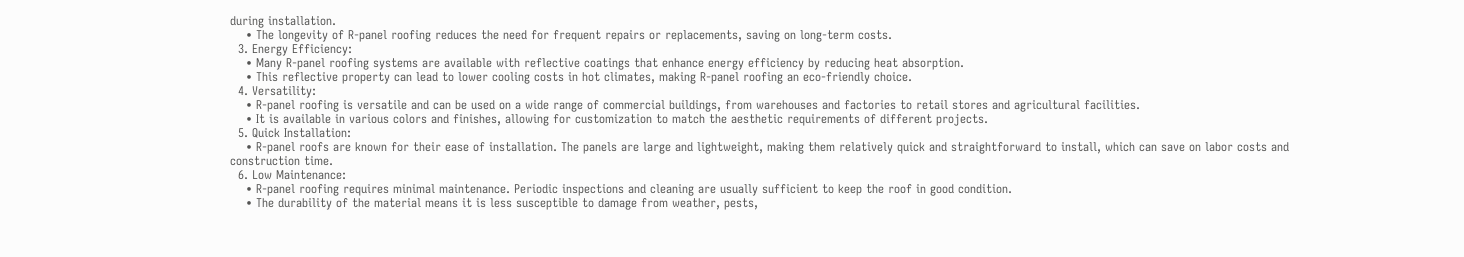during installation.
    • The longevity of R-panel roofing reduces the need for frequent repairs or replacements, saving on long-term costs.
  3. Energy Efficiency:
    • Many R-panel roofing systems are available with reflective coatings that enhance energy efficiency by reducing heat absorption.
    • This reflective property can lead to lower cooling costs in hot climates, making R-panel roofing an eco-friendly choice.
  4. Versatility:
    • R-panel roofing is versatile and can be used on a wide range of commercial buildings, from warehouses and factories to retail stores and agricultural facilities.
    • It is available in various colors and finishes, allowing for customization to match the aesthetic requirements of different projects.
  5. Quick Installation:
    • R-panel roofs are known for their ease of installation. The panels are large and lightweight, making them relatively quick and straightforward to install, which can save on labor costs and construction time.
  6. Low Maintenance:
    • R-panel roofing requires minimal maintenance. Periodic inspections and cleaning are usually sufficient to keep the roof in good condition.
    • The durability of the material means it is less susceptible to damage from weather, pests,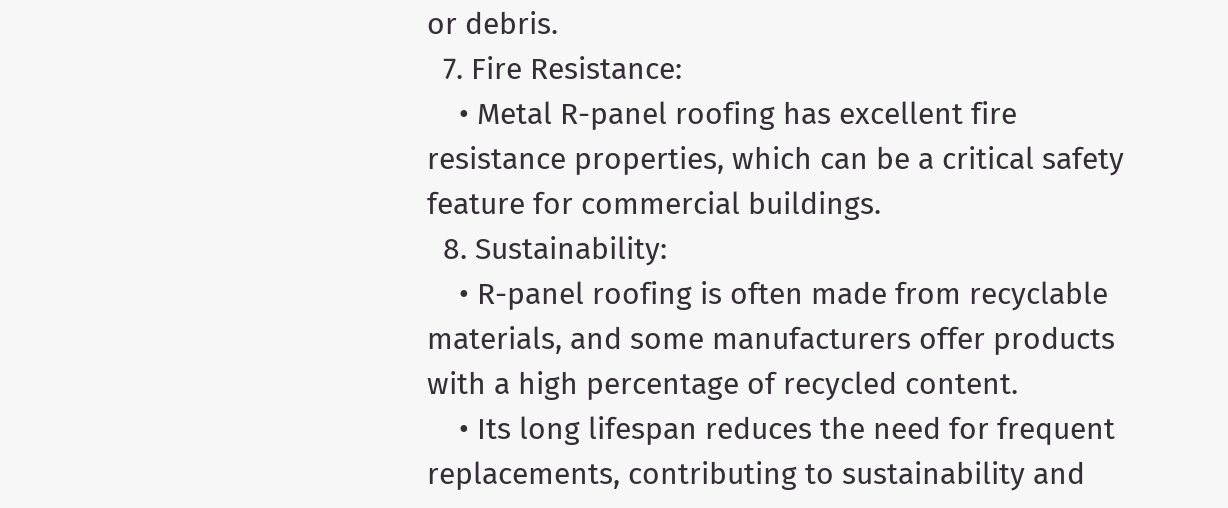or debris.
  7. Fire Resistance:
    • Metal R-panel roofing has excellent fire resistance properties, which can be a critical safety feature for commercial buildings.
  8. Sustainability:
    • R-panel roofing is often made from recyclable materials, and some manufacturers offer products with a high percentage of recycled content.
    • Its long lifespan reduces the need for frequent replacements, contributing to sustainability and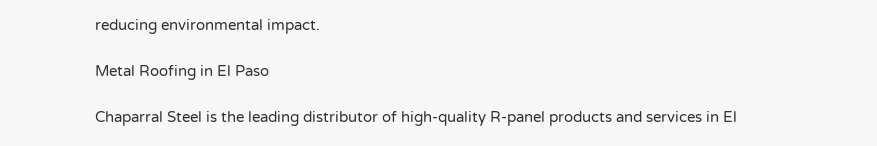reducing environmental impact.

Metal Roofing in El Paso

Chaparral Steel is the leading distributor of high-quality R-panel products and services in El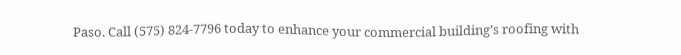Paso. Call (575) 824-7796 today to enhance your commercial building’s roofing with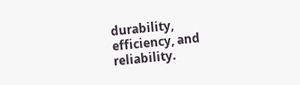durability, efficiency, and reliability.